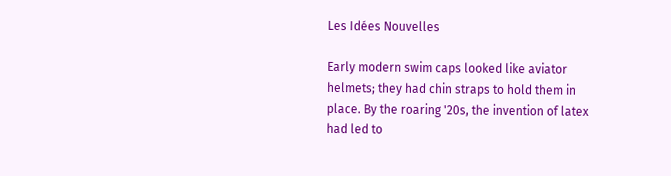Les Idées Nouvelles

Early modern swim caps looked like aviator helmets; they had chin straps to hold them in place. By the roaring '20s, the invention of latex had led to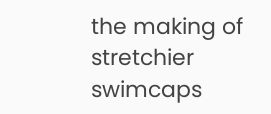the making of stretchier swimcaps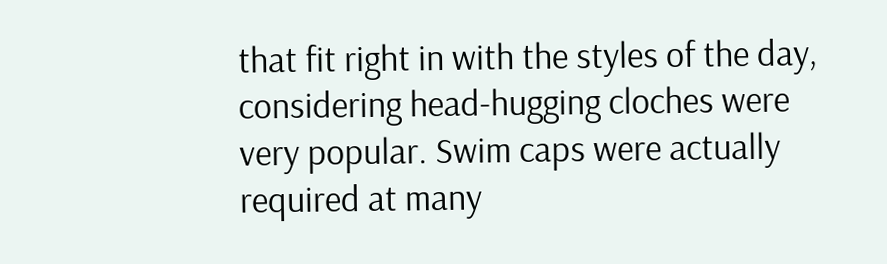that fit right in with the styles of the day, considering head-hugging cloches were very popular. Swim caps were actually required at many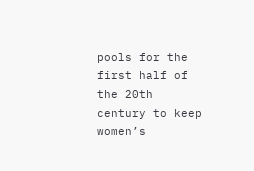pools for the first half of the 20th century to keep women’s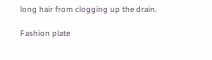long hair from clogging up the drain.

Fashion plate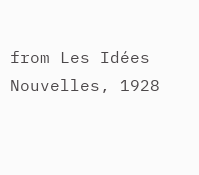from Les Idées Nouvelles, 1928